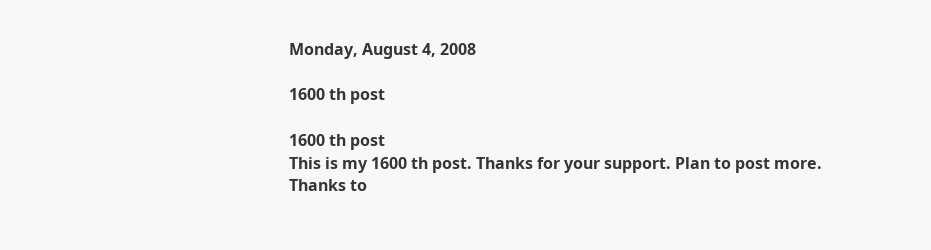Monday, August 4, 2008

1600 th post

1600 th post
This is my 1600 th post. Thanks for your support. Plan to post more.
Thanks to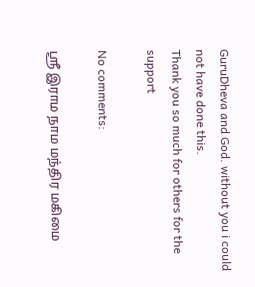GuruDheva and God. without you i could not have done this.
Thank you so much for others for the support

No comments:

ஸ்ரீ இராம நாம மந்திர மகிமை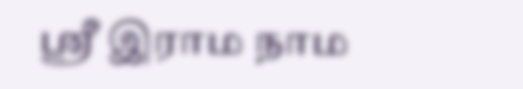ஸ்ரீ இராம நாம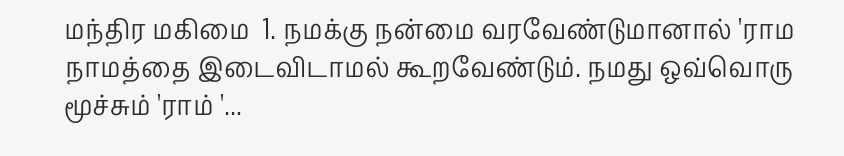மந்திர மகிமை  1. நமக்கு நன்மை வரவேண்டுமானால் 'ராம நாமத்தை இடைவிடாமல் கூறவேண்டும். நமது ஒவ்வொரு மூச்சும் 'ராம் '...